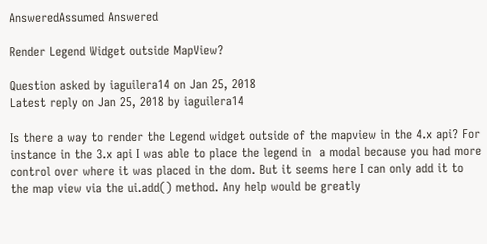AnsweredAssumed Answered

Render Legend Widget outside MapView?

Question asked by iaguilera14 on Jan 25, 2018
Latest reply on Jan 25, 2018 by iaguilera14

Is there a way to render the Legend widget outside of the mapview in the 4.x api? For instance in the 3.x api I was able to place the legend in  a modal because you had more control over where it was placed in the dom. But it seems here I can only add it to the map view via the ui.add() method. Any help would be greatly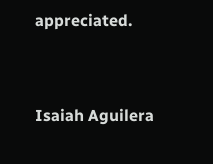appreciated.



Isaiah Aguilera